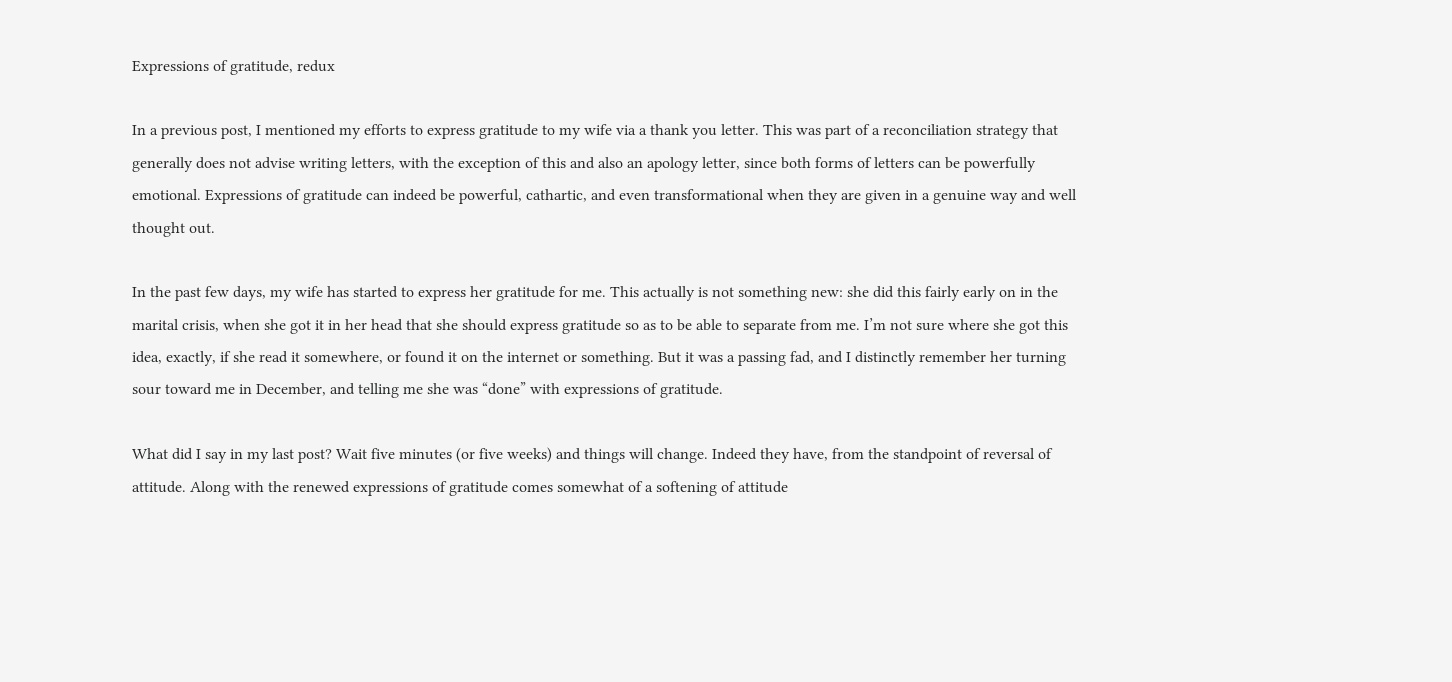Expressions of gratitude, redux

In a previous post, I mentioned my efforts to express gratitude to my wife via a thank you letter. This was part of a reconciliation strategy that generally does not advise writing letters, with the exception of this and also an apology letter, since both forms of letters can be powerfully emotional. Expressions of gratitude can indeed be powerful, cathartic, and even transformational when they are given in a genuine way and well thought out.

In the past few days, my wife has started to express her gratitude for me. This actually is not something new: she did this fairly early on in the marital crisis, when she got it in her head that she should express gratitude so as to be able to separate from me. I’m not sure where she got this idea, exactly, if she read it somewhere, or found it on the internet or something. But it was a passing fad, and I distinctly remember her turning sour toward me in December, and telling me she was “done” with expressions of gratitude.

What did I say in my last post? Wait five minutes (or five weeks) and things will change. Indeed they have, from the standpoint of reversal of attitude. Along with the renewed expressions of gratitude comes somewhat of a softening of attitude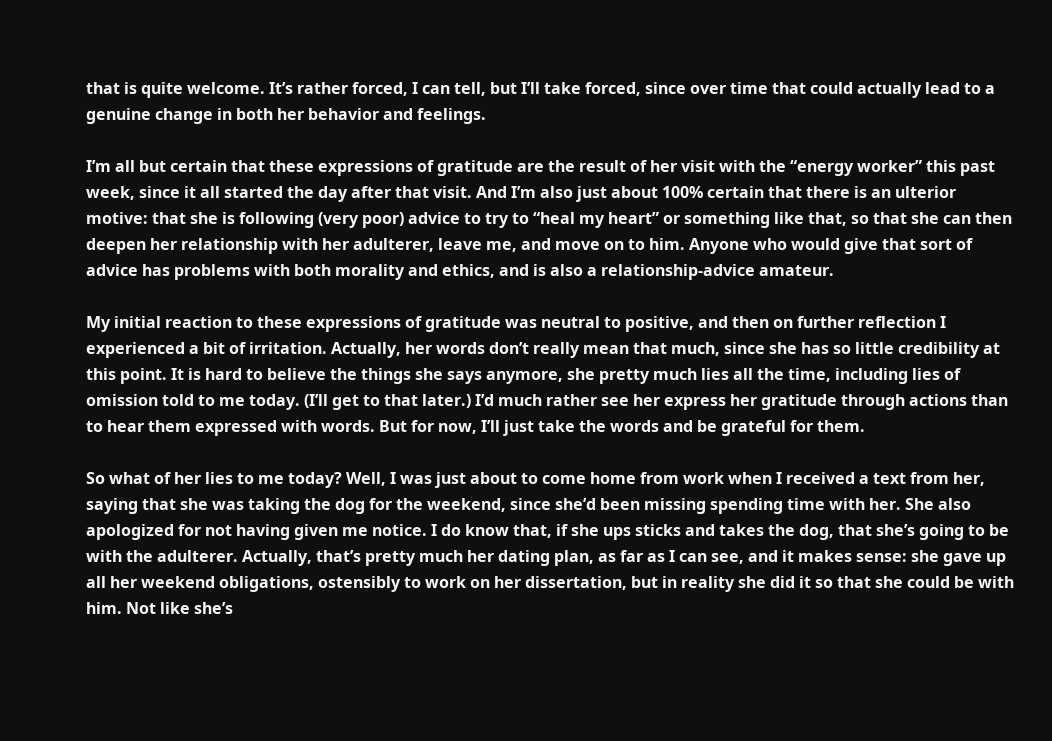that is quite welcome. It’s rather forced, I can tell, but I’ll take forced, since over time that could actually lead to a genuine change in both her behavior and feelings.

I’m all but certain that these expressions of gratitude are the result of her visit with the “energy worker” this past week, since it all started the day after that visit. And I’m also just about 100% certain that there is an ulterior motive: that she is following (very poor) advice to try to “heal my heart” or something like that, so that she can then deepen her relationship with her adulterer, leave me, and move on to him. Anyone who would give that sort of advice has problems with both morality and ethics, and is also a relationship-advice amateur.

My initial reaction to these expressions of gratitude was neutral to positive, and then on further reflection I experienced a bit of irritation. Actually, her words don’t really mean that much, since she has so little credibility at this point. It is hard to believe the things she says anymore, she pretty much lies all the time, including lies of omission told to me today. (I’ll get to that later.) I’d much rather see her express her gratitude through actions than to hear them expressed with words. But for now, I’ll just take the words and be grateful for them.

So what of her lies to me today? Well, I was just about to come home from work when I received a text from her, saying that she was taking the dog for the weekend, since she’d been missing spending time with her. She also apologized for not having given me notice. I do know that, if she ups sticks and takes the dog, that she’s going to be with the adulterer. Actually, that’s pretty much her dating plan, as far as I can see, and it makes sense: she gave up all her weekend obligations, ostensibly to work on her dissertation, but in reality she did it so that she could be with him. Not like she’s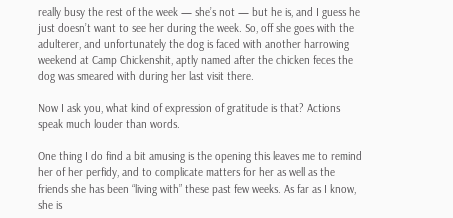really busy the rest of the week — she’s not — but he is, and I guess he just doesn’t want to see her during the week. So, off she goes with the adulterer, and unfortunately the dog is faced with another harrowing weekend at Camp Chickenshit, aptly named after the chicken feces the dog was smeared with during her last visit there.

Now I ask you, what kind of expression of gratitude is that? Actions speak much louder than words.

One thing I do find a bit amusing is the opening this leaves me to remind her of her perfidy, and to complicate matters for her as well as the friends she has been “living with” these past few weeks. As far as I know, she is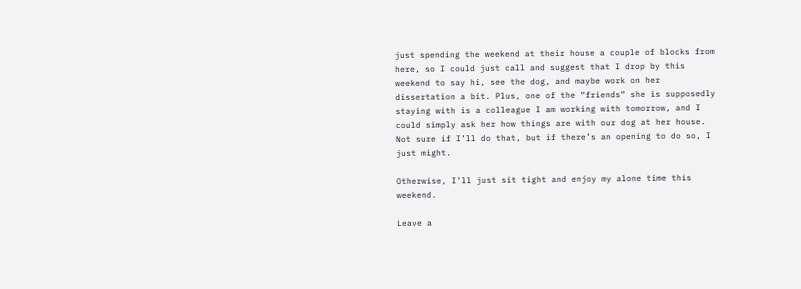just spending the weekend at their house a couple of blocks from here, so I could just call and suggest that I drop by this weekend to say hi, see the dog, and maybe work on her dissertation a bit. Plus, one of the “friends” she is supposedly staying with is a colleague I am working with tomorrow, and I could simply ask her how things are with our dog at her house. Not sure if I’ll do that, but if there’s an opening to do so, I just might.

Otherwise, I’ll just sit tight and enjoy my alone time this weekend.

Leave a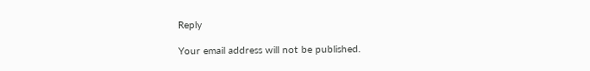Reply

Your email address will not be published.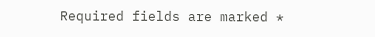Required fields are marked *